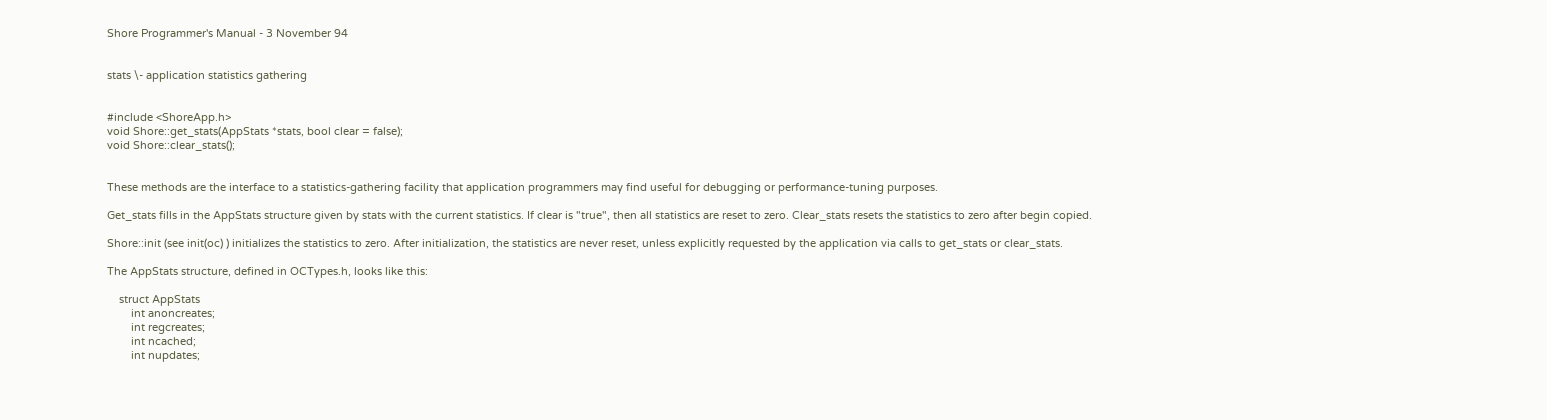Shore Programmer's Manual - 3 November 94


stats \- application statistics gathering


#include <ShoreApp.h>
void Shore::get_stats(AppStats *stats, bool clear = false);
void Shore::clear_stats();


These methods are the interface to a statistics-gathering facility that application programmers may find useful for debugging or performance-tuning purposes.

Get_stats fills in the AppStats structure given by stats with the current statistics. If clear is "true", then all statistics are reset to zero. Clear_stats resets the statistics to zero after begin copied.

Shore::init (see init(oc) ) initializes the statistics to zero. After initialization, the statistics are never reset, unless explicitly requested by the application via calls to get_stats or clear_stats.

The AppStats structure, defined in OCTypes.h, looks like this:

    struct AppStats
        int anoncreates;
        int regcreates;
        int ncached;
        int nupdates;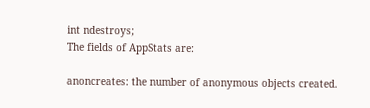int ndestroys;
The fields of AppStats are:

anoncreates: the number of anonymous objects created.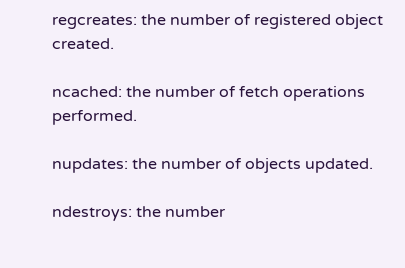regcreates: the number of registered object created.

ncached: the number of fetch operations performed.

nupdates: the number of objects updated.

ndestroys: the number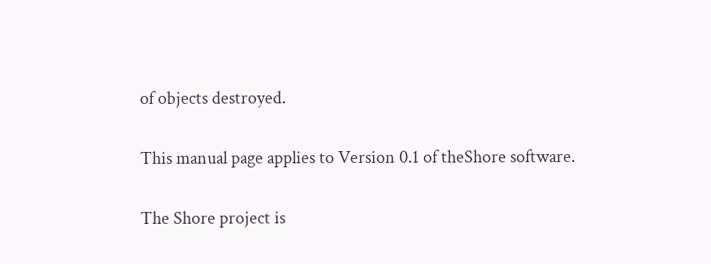of objects destroyed.


This manual page applies to Version 0.1 of theShore software.


The Shore project is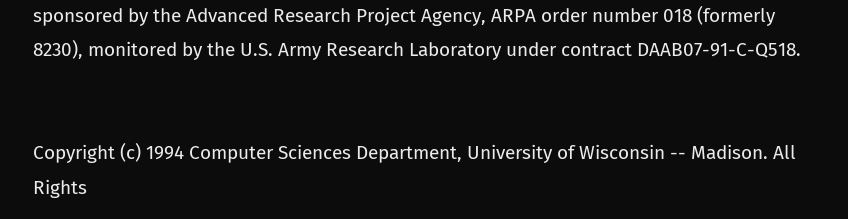sponsored by the Advanced Research Project Agency, ARPA order number 018 (formerly 8230), monitored by the U.S. Army Research Laboratory under contract DAAB07-91-C-Q518.


Copyright (c) 1994 Computer Sciences Department, University of Wisconsin -- Madison. All Rights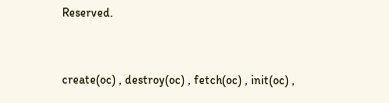Reserved.


create(oc) , destroy(oc) , fetch(oc) , init(oc) ,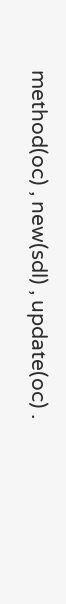method(oc) , new(sdl) , update(oc) .